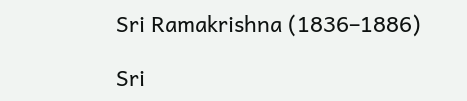Sri Ramakrishna (1836–1886)

Sri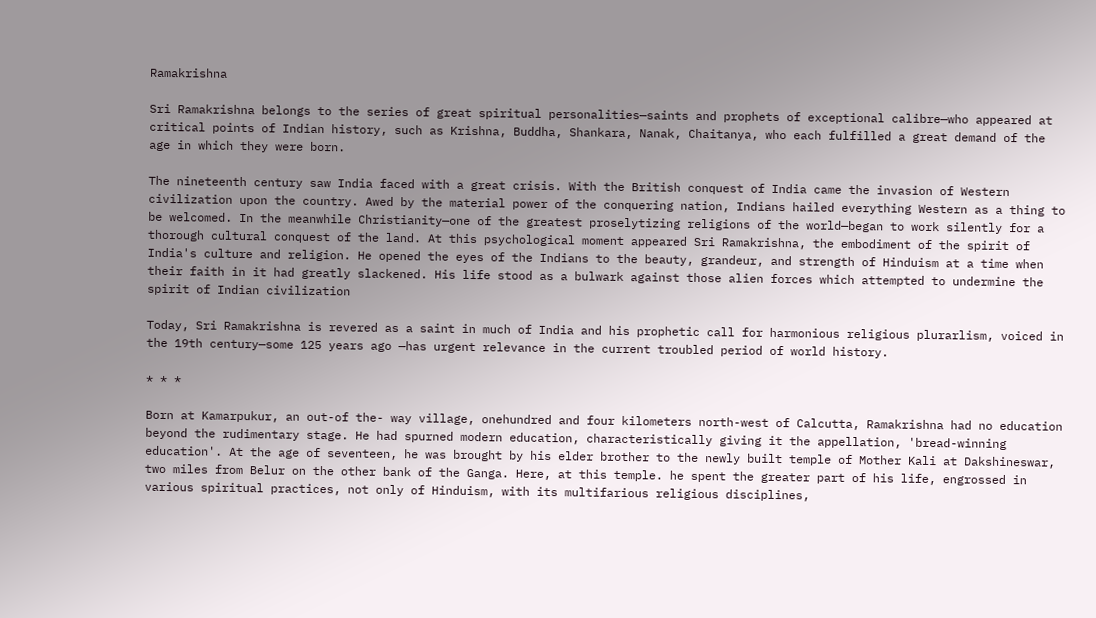Ramakrishna

Sri Ramakrishna belongs to the series of great spiritual personalities—saints and prophets of exceptional calibre—who appeared at critical points of Indian history, such as Krishna, Buddha, Shankara, Nanak, Chaitanya, who each fulfilled a great demand of the age in which they were born.

The nineteenth century saw India faced with a great crisis. With the British conquest of India came the invasion of Western civilization upon the country. Awed by the material power of the conquering nation, Indians hailed everything Western as a thing to be welcomed. In the meanwhile Christianity—one of the greatest proselytizing religions of the world—began to work silently for a thorough cultural conquest of the land. At this psychological moment appeared Sri Ramakrishna, the embodiment of the spirit of India's culture and religion. He opened the eyes of the Indians to the beauty, grandeur, and strength of Hinduism at a time when their faith in it had greatly slackened. His life stood as a bulwark against those alien forces which attempted to undermine the spirit of Indian civilization

Today, Sri Ramakrishna is revered as a saint in much of India and his prophetic call for harmonious religious plurarlism, voiced in the 19th century—some 125 years ago —has urgent relevance in the current troubled period of world history.

* * *

Born at Kamarpukur, an out-of the- way village, onehundred and four kilometers north-west of Calcutta, Ramakrishna had no education beyond the rudimentary stage. He had spurned modern education, characteristically giving it the appellation, 'bread-winning education'. At the age of seventeen, he was brought by his elder brother to the newly built temple of Mother Kali at Dakshineswar, two miles from Belur on the other bank of the Ganga. Here, at this temple. he spent the greater part of his life, engrossed in various spiritual practices, not only of Hinduism, with its multifarious religious disciplines,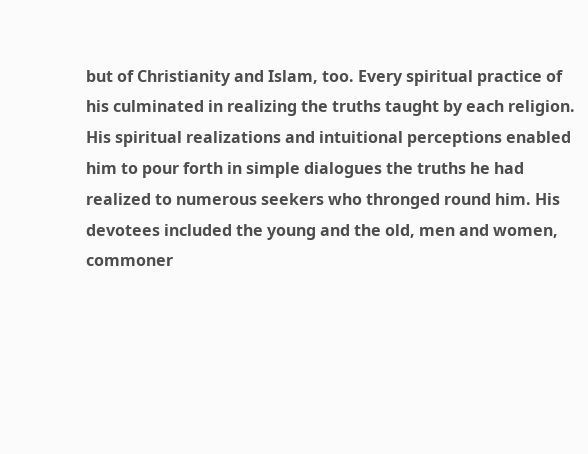but of Christianity and Islam, too. Every spiritual practice of his culminated in realizing the truths taught by each religion. His spiritual realizations and intuitional perceptions enabled him to pour forth in simple dialogues the truths he had realized to numerous seekers who thronged round him. His devotees included the young and the old, men and women, commoner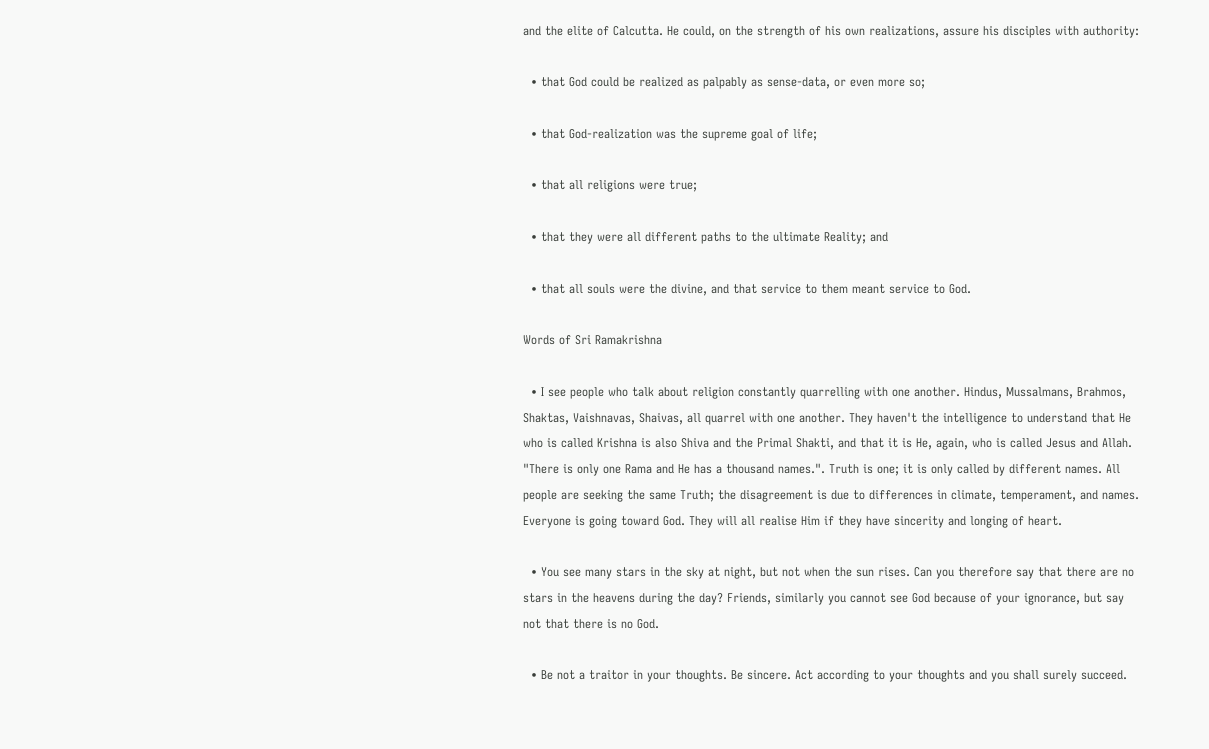and the elite of Calcutta. He could, on the strength of his own realizations, assure his disciples with authority:

  • that God could be realized as palpably as sense-data, or even more so;

  • that God-realization was the supreme goal of life;

  • that all religions were true;

  • that they were all different paths to the ultimate Reality; and

  • that all souls were the divine, and that service to them meant service to God.

Words of Sri Ramakrishna

  • I see people who talk about religion constantly quarrelling with one another. Hindus, Mussalmans, Brahmos, Shaktas, Vaishnavas, Shaivas, all quarrel with one another. They haven't the intelligence to understand that He who is called Krishna is also Shiva and the Primal Shakti, and that it is He, again, who is called Jesus and Allah. "There is only one Rama and He has a thousand names.". Truth is one; it is only called by different names. All people are seeking the same Truth; the disagreement is due to differences in climate, temperament, and names. Everyone is going toward God. They will all realise Him if they have sincerity and longing of heart.

  • You see many stars in the sky at night, but not when the sun rises. Can you therefore say that there are no stars in the heavens during the day? Friends, similarly you cannot see God because of your ignorance, but say not that there is no God.

  • Be not a traitor in your thoughts. Be sincere. Act according to your thoughts and you shall surely succeed.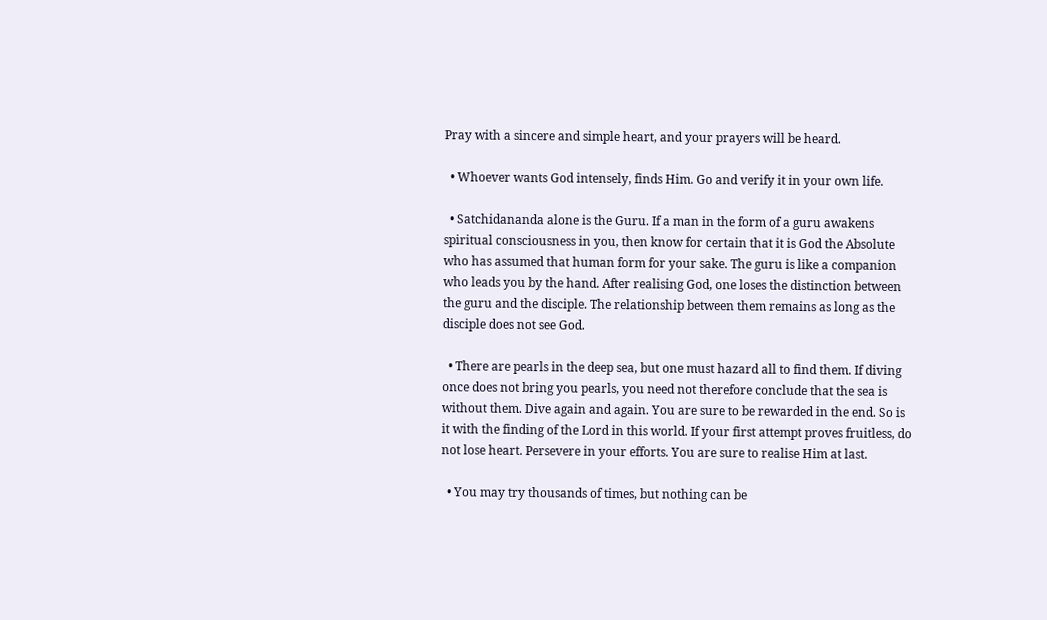Pray with a sincere and simple heart, and your prayers will be heard.

  • Whoever wants God intensely, finds Him. Go and verify it in your own life.

  • Satchidananda alone is the Guru. If a man in the form of a guru awakens spiritual consciousness in you, then know for certain that it is God the Absolute who has assumed that human form for your sake. The guru is like a companion who leads you by the hand. After realising God, one loses the distinction between the guru and the disciple. The relationship between them remains as long as the disciple does not see God.

  • There are pearls in the deep sea, but one must hazard all to find them. If diving once does not bring you pearls, you need not therefore conclude that the sea is without them. Dive again and again. You are sure to be rewarded in the end. So is it with the finding of the Lord in this world. If your first attempt proves fruitless, do not lose heart. Persevere in your efforts. You are sure to realise Him at last.

  • You may try thousands of times, but nothing can be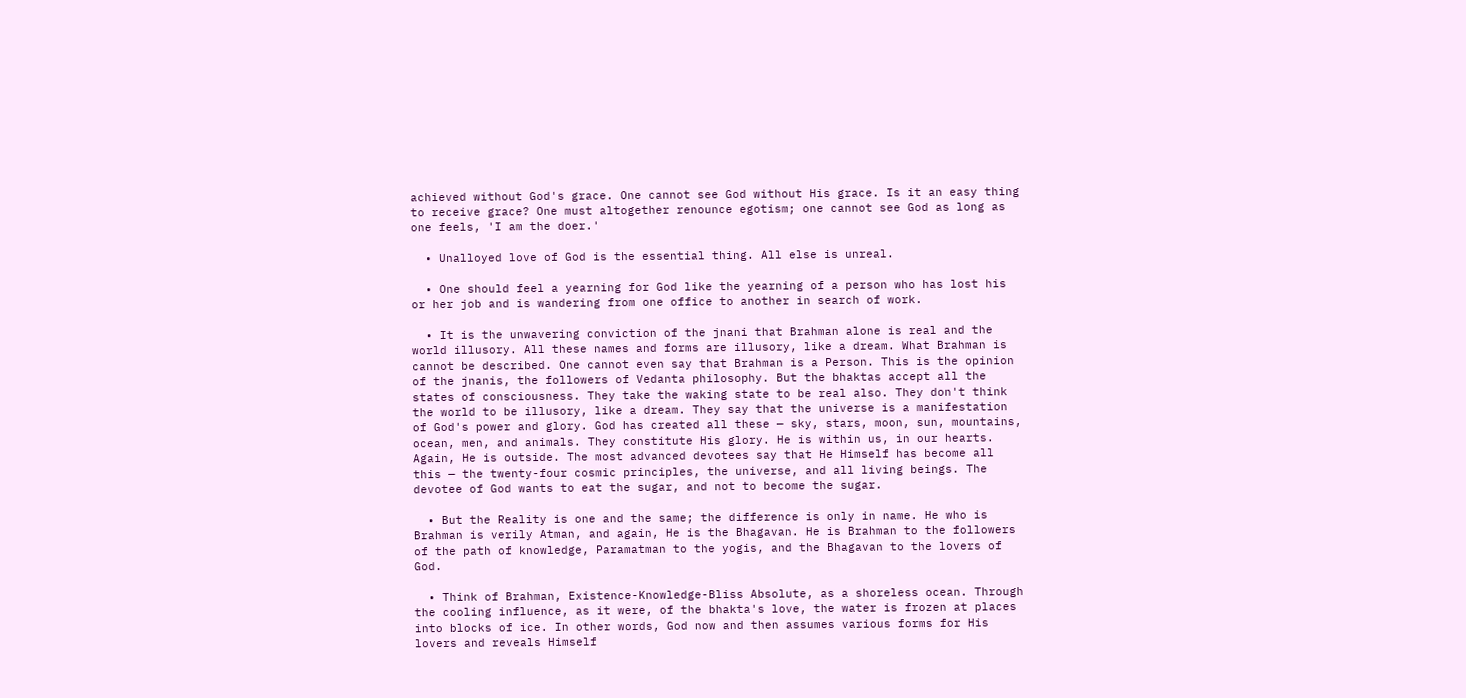achieved without God's grace. One cannot see God without His grace. Is it an easy thing to receive grace? One must altogether renounce egotism; one cannot see God as long as one feels, 'I am the doer.'

  • Unalloyed love of God is the essential thing. All else is unreal.

  • One should feel a yearning for God like the yearning of a person who has lost his or her job and is wandering from one office to another in search of work.

  • It is the unwavering conviction of the jnani that Brahman alone is real and the world illusory. All these names and forms are illusory, like a dream. What Brahman is cannot be described. One cannot even say that Brahman is a Person. This is the opinion of the jnanis, the followers of Vedanta philosophy. But the bhaktas accept all the states of consciousness. They take the waking state to be real also. They don't think the world to be illusory, like a dream. They say that the universe is a manifestation of God's power and glory. God has created all these — sky, stars, moon, sun, mountains, ocean, men, and animals. They constitute His glory. He is within us, in our hearts. Again, He is outside. The most advanced devotees say that He Himself has become all this — the twenty-four cosmic principles, the universe, and all living beings. The devotee of God wants to eat the sugar, and not to become the sugar.

  • But the Reality is one and the same; the difference is only in name. He who is Brahman is verily Atman, and again, He is the Bhagavan. He is Brahman to the followers of the path of knowledge, Paramatman to the yogis, and the Bhagavan to the lovers of God.

  • Think of Brahman, Existence-Knowledge-Bliss Absolute, as a shoreless ocean. Through the cooling influence, as it were, of the bhakta's love, the water is frozen at places into blocks of ice. In other words, God now and then assumes various forms for His lovers and reveals Himself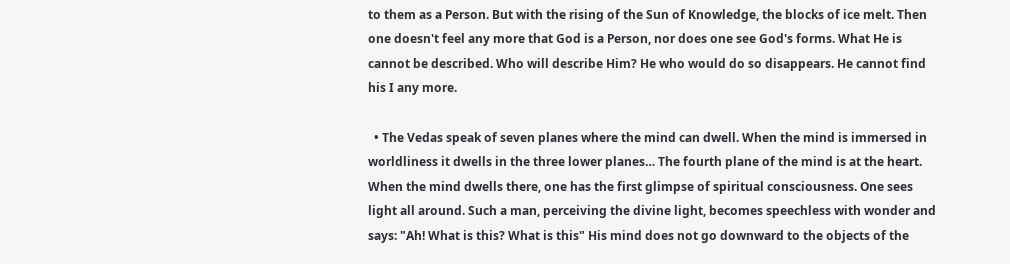to them as a Person. But with the rising of the Sun of Knowledge, the blocks of ice melt. Then one doesn't feel any more that God is a Person, nor does one see God's forms. What He is cannot be described. Who will describe Him? He who would do so disappears. He cannot find his I any more.

  • The Vedas speak of seven planes where the mind can dwell. When the mind is immersed in worldliness it dwells in the three lower planes… The fourth plane of the mind is at the heart. When the mind dwells there, one has the first glimpse of spiritual consciousness. One sees light all around. Such a man, perceiving the divine light, becomes speechless with wonder and says: "Ah! What is this? What is this" His mind does not go downward to the objects of the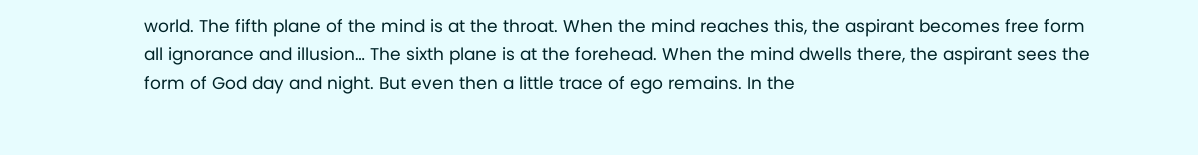world. The fifth plane of the mind is at the throat. When the mind reaches this, the aspirant becomes free form all ignorance and illusion… The sixth plane is at the forehead. When the mind dwells there, the aspirant sees the form of God day and night. But even then a little trace of ego remains. In the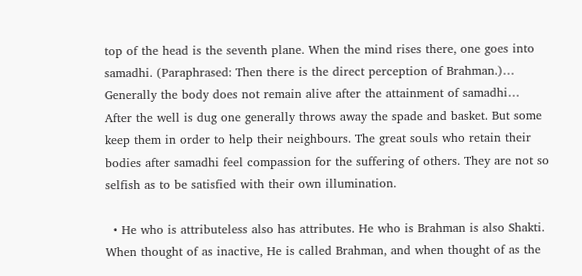top of the head is the seventh plane. When the mind rises there, one goes into samadhi. (Paraphrased: Then there is the direct perception of Brahman.)… Generally the body does not remain alive after the attainment of samadhi… After the well is dug one generally throws away the spade and basket. But some keep them in order to help their neighbours. The great souls who retain their bodies after samadhi feel compassion for the suffering of others. They are not so selfish as to be satisfied with their own illumination.

  • He who is attributeless also has attributes. He who is Brahman is also Shakti. When thought of as inactive, He is called Brahman, and when thought of as the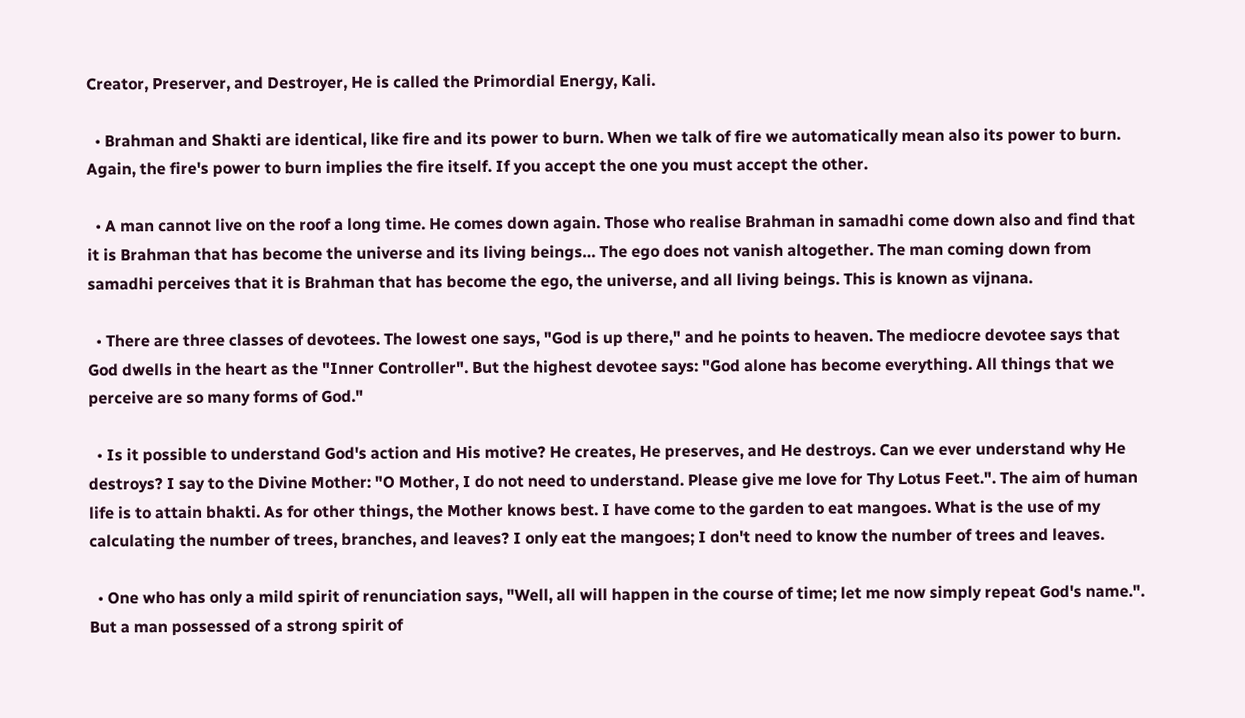Creator, Preserver, and Destroyer, He is called the Primordial Energy, Kali.

  • Brahman and Shakti are identical, like fire and its power to burn. When we talk of fire we automatically mean also its power to burn. Again, the fire's power to burn implies the fire itself. If you accept the one you must accept the other.

  • A man cannot live on the roof a long time. He comes down again. Those who realise Brahman in samadhi come down also and find that it is Brahman that has become the universe and its living beings… The ego does not vanish altogether. The man coming down from samadhi perceives that it is Brahman that has become the ego, the universe, and all living beings. This is known as vijnana.

  • There are three classes of devotees. The lowest one says, "God is up there," and he points to heaven. The mediocre devotee says that God dwells in the heart as the "Inner Controller". But the highest devotee says: "God alone has become everything. All things that we perceive are so many forms of God."

  • Is it possible to understand God's action and His motive? He creates, He preserves, and He destroys. Can we ever understand why He destroys? I say to the Divine Mother: "O Mother, I do not need to understand. Please give me love for Thy Lotus Feet.". The aim of human life is to attain bhakti. As for other things, the Mother knows best. I have come to the garden to eat mangoes. What is the use of my calculating the number of trees, branches, and leaves? I only eat the mangoes; I don't need to know the number of trees and leaves.

  • One who has only a mild spirit of renunciation says, "Well, all will happen in the course of time; let me now simply repeat God's name.". But a man possessed of a strong spirit of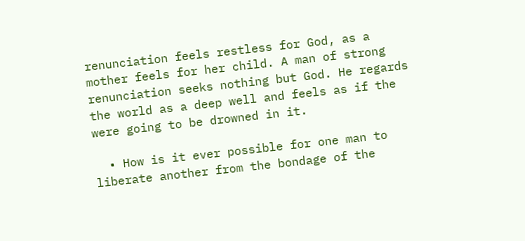renunciation feels restless for God, as a mother feels for her child. A man of strong renunciation seeks nothing but God. He regards the world as a deep well and feels as if the were going to be drowned in it.

  • How is it ever possible for one man to liberate another from the bondage of the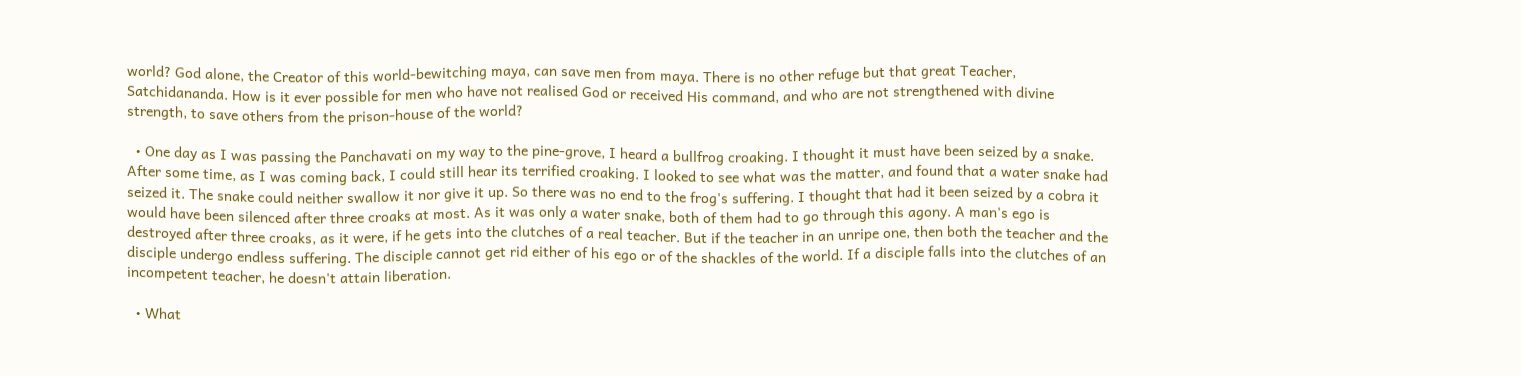world? God alone, the Creator of this world-bewitching maya, can save men from maya. There is no other refuge but that great Teacher, Satchidananda. How is it ever possible for men who have not realised God or received His command, and who are not strengthened with divine strength, to save others from the prison-house of the world?

  • One day as I was passing the Panchavati on my way to the pine-grove, I heard a bullfrog croaking. I thought it must have been seized by a snake. After some time, as I was coming back, I could still hear its terrified croaking. I looked to see what was the matter, and found that a water snake had seized it. The snake could neither swallow it nor give it up. So there was no end to the frog's suffering. I thought that had it been seized by a cobra it would have been silenced after three croaks at most. As it was only a water snake, both of them had to go through this agony. A man's ego is destroyed after three croaks, as it were, if he gets into the clutches of a real teacher. But if the teacher in an unripe one, then both the teacher and the disciple undergo endless suffering. The disciple cannot get rid either of his ego or of the shackles of the world. If a disciple falls into the clutches of an incompetent teacher, he doesn't attain liberation.

  • What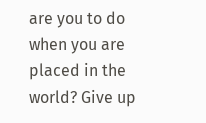are you to do when you are placed in the world? Give up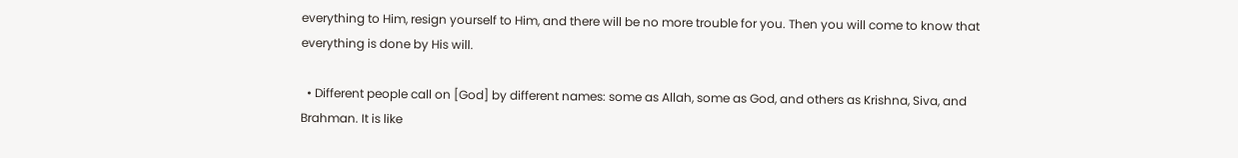everything to Him, resign yourself to Him, and there will be no more trouble for you. Then you will come to know that everything is done by His will.

  • Different people call on [God] by different names: some as Allah, some as God, and others as Krishna, Siva, and Brahman. It is like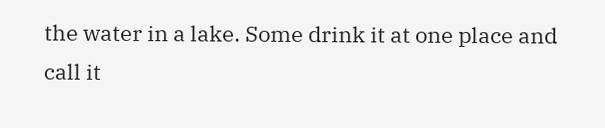the water in a lake. Some drink it at one place and call it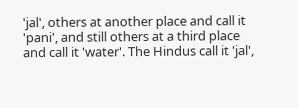'jal', others at another place and call it 'pani', and still others at a third place and call it 'water'. The Hindus call it 'jal',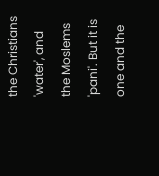the Christians 'water', and the Moslems 'pani'. But it is one and the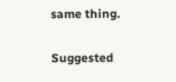same thing.

Suggested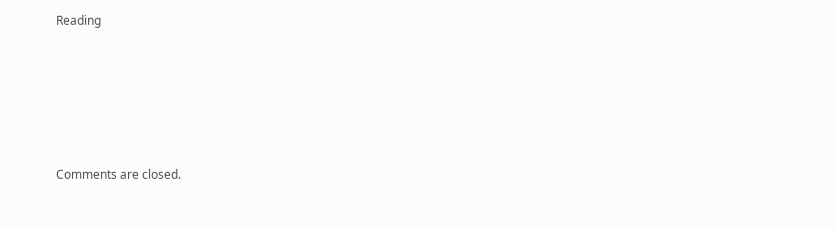Reading





Comments are closed.